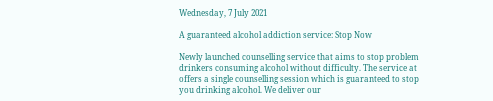Wednesday, 7 July 2021

A guaranteed alcohol addiction service: Stop Now

Newly launched counselling service that aims to stop problem drinkers consuming alcohol without difficulty. The service at offers a single counselling session which is guaranteed to stop you drinking alcohol. We deliver our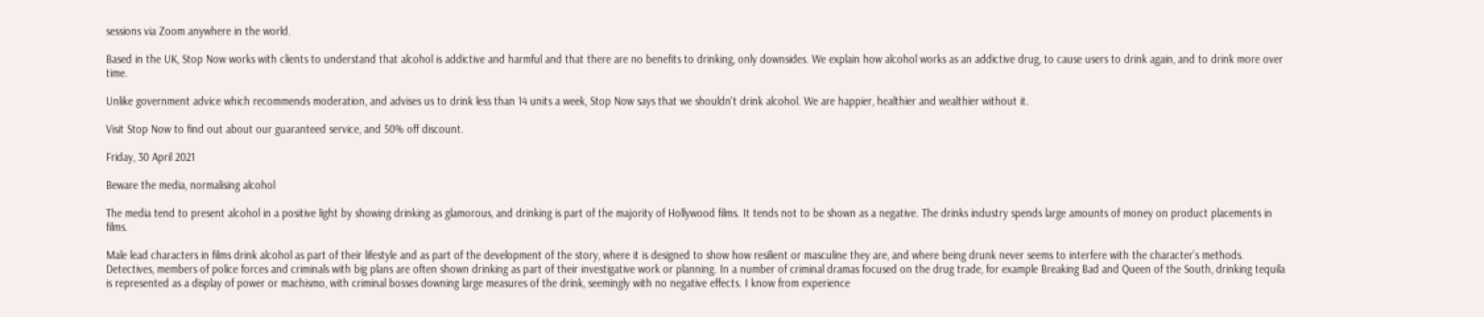sessions via Zoom anywhere in the world.

Based in the UK, Stop Now works with clients to understand that alcohol is addictive and harmful and that there are no benefits to drinking, only downsides. We explain how alcohol works as an addictive drug, to cause users to drink again, and to drink more over time.

Unlike government advice which recommends moderation, and advises us to drink less than 14 units a week, Stop Now says that we shouldn't drink alcohol. We are happier, healthier and wealthier without it.

Visit Stop Now to find out about our guaranteed service, and 50% off discount.

Friday, 30 April 2021

Beware the media, normalising alcohol

The media tend to present alcohol in a positive light by showing drinking as glamorous, and drinking is part of the majority of Hollywood films. It tends not to be shown as a negative. The drinks industry spends large amounts of money on product placements in films.

Male lead characters in films drink alcohol as part of their lifestyle and as part of the development of the story, where it is designed to show how resilient or masculine they are, and where being drunk never seems to interfere with the character’s methods. Detectives, members of police forces and criminals with big plans are often shown drinking as part of their investigative work or planning. In a number of criminal dramas focused on the drug trade, for example Breaking Bad and Queen of the South, drinking tequila is represented as a display of power or machismo, with criminal bosses downing large measures of the drink, seemingly with no negative effects. I know from experience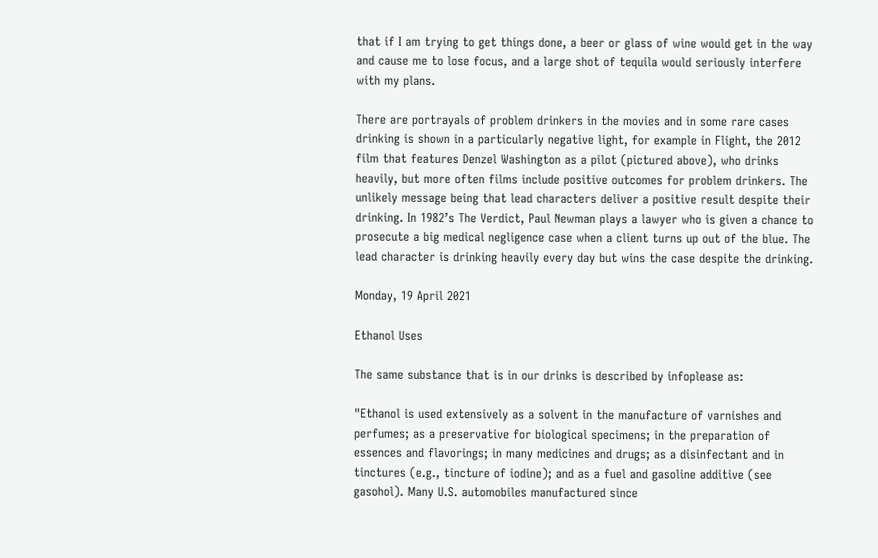that if I am trying to get things done, a beer or glass of wine would get in the way and cause me to lose focus, and a large shot of tequila would seriously interfere with my plans.

There are portrayals of problem drinkers in the movies and in some rare cases drinking is shown in a particularly negative light, for example in Flight, the 2012 film that features Denzel Washington as a pilot (pictured above), who drinks heavily, but more often films include positive outcomes for problem drinkers. The unlikely message being that lead characters deliver a positive result despite their drinking. In 1982’s The Verdict, Paul Newman plays a lawyer who is given a chance to prosecute a big medical negligence case when a client turns up out of the blue. The lead character is drinking heavily every day but wins the case despite the drinking.

Monday, 19 April 2021

Ethanol Uses

The same substance that is in our drinks is described by infoplease as:

"Ethanol is used extensively as a solvent in the manufacture of varnishes and perfumes; as a preservative for biological specimens; in the preparation of essences and flavorings; in many medicines and drugs; as a disinfectant and in tinctures (e.g., tincture of iodine); and as a fuel and gasoline additive (see gasohol). Many U.S. automobiles manufactured since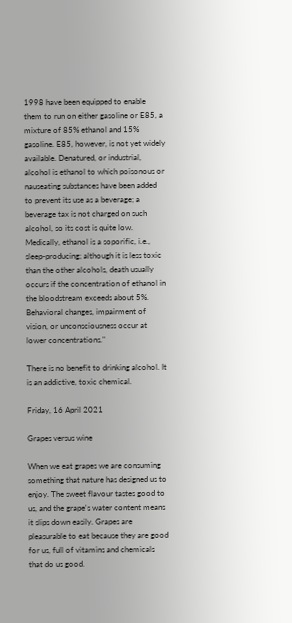1998 have been equipped to enable them to run on either gasoline or E85, a mixture of 85% ethanol and 15% gasoline. E85, however, is not yet widely available. Denatured, or industrial, alcohol is ethanol to which poisonous or nauseating substances have been added to prevent its use as a beverage; a beverage tax is not charged on such alcohol, so its cost is quite low. Medically, ethanol is a soporific, i.e., sleep-producing; although it is less toxic than the other alcohols, death usually occurs if the concentration of ethanol in the bloodstream exceeds about 5%. Behavioral changes, impairment of vision, or unconsciousness occur at lower concentrations."

There is no benefit to drinking alcohol. It is an addictive, toxic chemical.

Friday, 16 April 2021

Grapes versus wine

When we eat grapes we are consuming something that nature has designed us to enjoy. The sweet flavour tastes good to us, and the grape's water content means it slips down easily. Grapes are pleasurable to eat because they are good for us, full of vitamins and chemicals that do us good.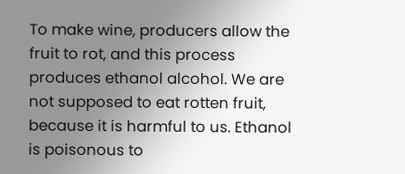To make wine, producers allow the fruit to rot, and this process produces ethanol alcohol. We are not supposed to eat rotten fruit, because it is harmful to us. Ethanol is poisonous to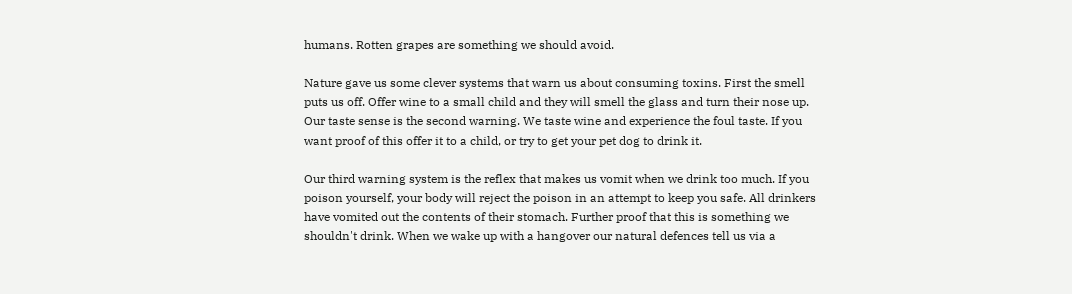humans. Rotten grapes are something we should avoid.

Nature gave us some clever systems that warn us about consuming toxins. First the smell puts us off. Offer wine to a small child and they will smell the glass and turn their nose up. Our taste sense is the second warning. We taste wine and experience the foul taste. If you want proof of this offer it to a child, or try to get your pet dog to drink it.

Our third warning system is the reflex that makes us vomit when we drink too much. If you poison yourself, your body will reject the poison in an attempt to keep you safe. All drinkers have vomited out the contents of their stomach. Further proof that this is something we shouldn't drink. When we wake up with a hangover our natural defences tell us via a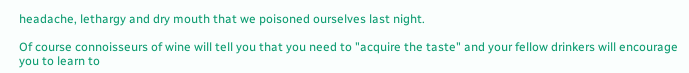headache, lethargy and dry mouth that we poisoned ourselves last night.

Of course connoisseurs of wine will tell you that you need to "acquire the taste" and your fellow drinkers will encourage you to learn to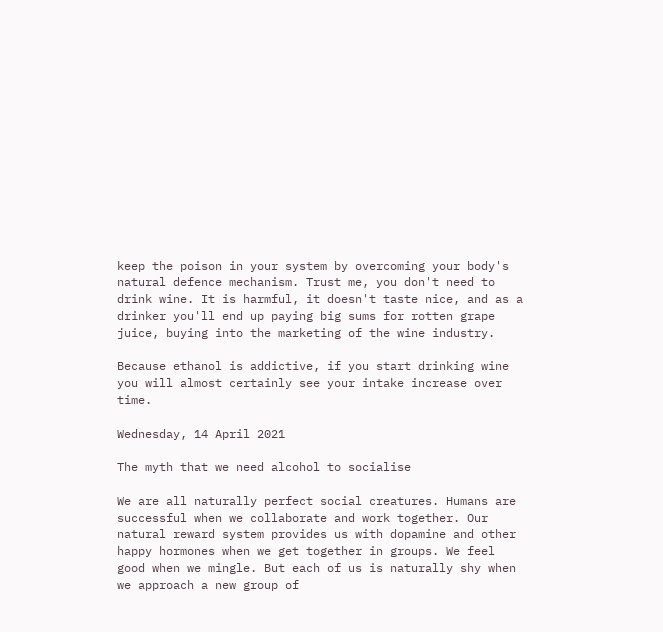keep the poison in your system by overcoming your body's natural defence mechanism. Trust me, you don't need to drink wine. It is harmful, it doesn't taste nice, and as a drinker you'll end up paying big sums for rotten grape juice, buying into the marketing of the wine industry.

Because ethanol is addictive, if you start drinking wine you will almost certainly see your intake increase over time.

Wednesday, 14 April 2021

The myth that we need alcohol to socialise

We are all naturally perfect social creatures. Humans are successful when we collaborate and work together. Our natural reward system provides us with dopamine and other happy hormones when we get together in groups. We feel good when we mingle. But each of us is naturally shy when we approach a new group of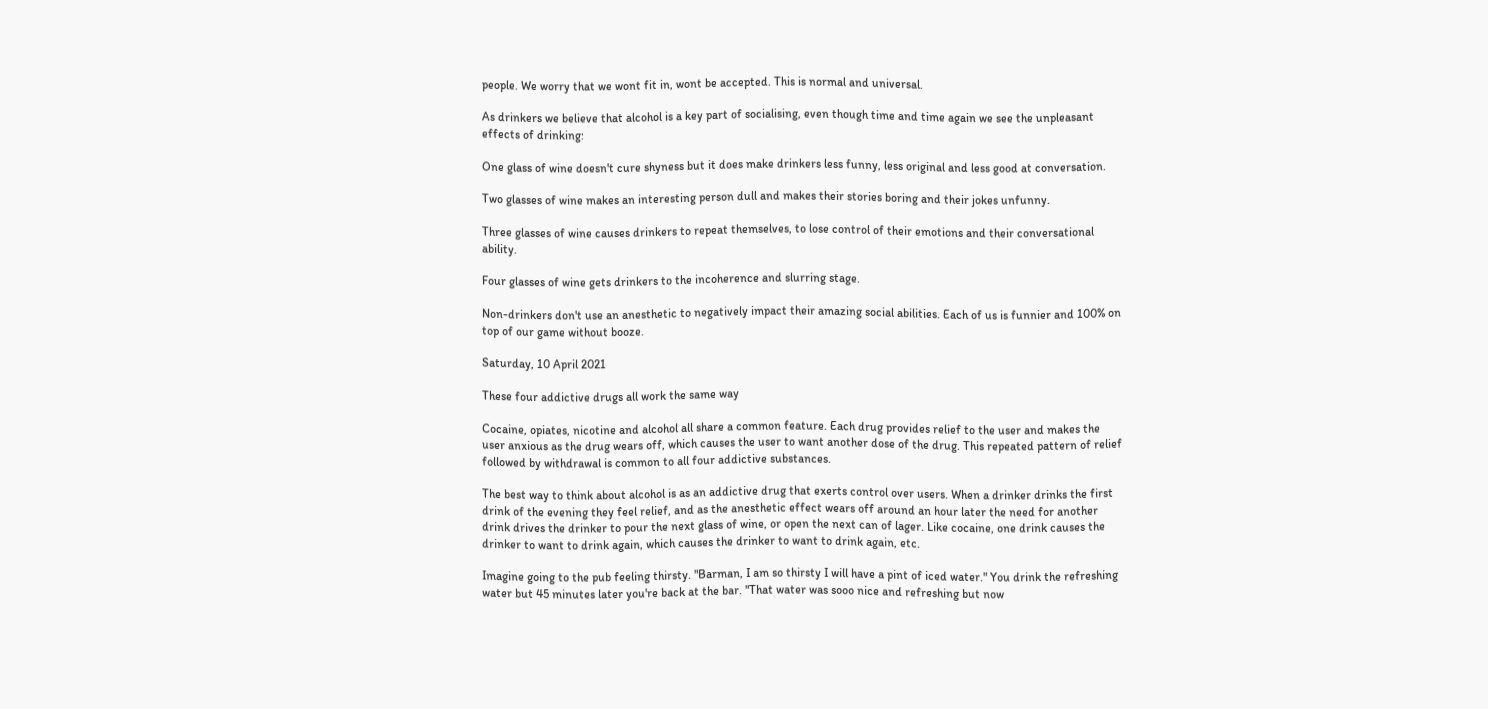people. We worry that we wont fit in, wont be accepted. This is normal and universal.

As drinkers we believe that alcohol is a key part of socialising, even though time and time again we see the unpleasant effects of drinking:

One glass of wine doesn't cure shyness but it does make drinkers less funny, less original and less good at conversation.

Two glasses of wine makes an interesting person dull and makes their stories boring and their jokes unfunny.

Three glasses of wine causes drinkers to repeat themselves, to lose control of their emotions and their conversational ability.

Four glasses of wine gets drinkers to the incoherence and slurring stage.

Non-drinkers don't use an anesthetic to negatively impact their amazing social abilities. Each of us is funnier and 100% on top of our game without booze.

Saturday, 10 April 2021

These four addictive drugs all work the same way

Cocaine, opiates, nicotine and alcohol all share a common feature. Each drug provides relief to the user and makes the user anxious as the drug wears off, which causes the user to want another dose of the drug. This repeated pattern of relief followed by withdrawal is common to all four addictive substances.

The best way to think about alcohol is as an addictive drug that exerts control over users. When a drinker drinks the first drink of the evening they feel relief, and as the anesthetic effect wears off around an hour later the need for another drink drives the drinker to pour the next glass of wine, or open the next can of lager. Like cocaine, one drink causes the drinker to want to drink again, which causes the drinker to want to drink again, etc.

Imagine going to the pub feeling thirsty. "Barman, I am so thirsty I will have a pint of iced water." You drink the refreshing water but 45 minutes later you're back at the bar. "That water was sooo nice and refreshing but now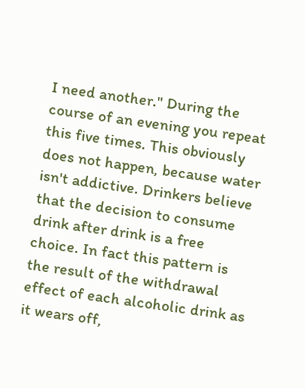I need another." During the course of an evening you repeat this five times. This obviously does not happen, because water isn't addictive. Drinkers believe that the decision to consume drink after drink is a free choice. In fact this pattern is the result of the withdrawal effect of each alcoholic drink as it wears off,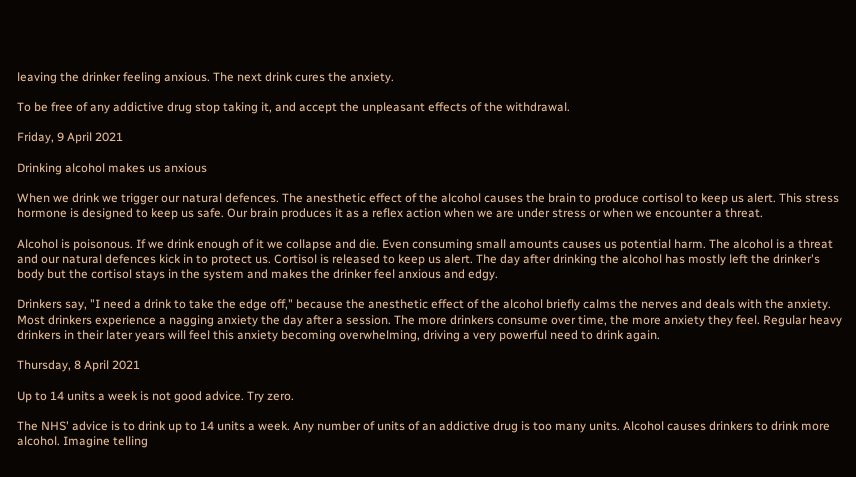leaving the drinker feeling anxious. The next drink cures the anxiety.

To be free of any addictive drug stop taking it, and accept the unpleasant effects of the withdrawal.

Friday, 9 April 2021

Drinking alcohol makes us anxious

When we drink we trigger our natural defences. The anesthetic effect of the alcohol causes the brain to produce cortisol to keep us alert. This stress hormone is designed to keep us safe. Our brain produces it as a reflex action when we are under stress or when we encounter a threat.

Alcohol is poisonous. If we drink enough of it we collapse and die. Even consuming small amounts causes us potential harm. The alcohol is a threat and our natural defences kick in to protect us. Cortisol is released to keep us alert. The day after drinking the alcohol has mostly left the drinker's body but the cortisol stays in the system and makes the drinker feel anxious and edgy.

Drinkers say, "I need a drink to take the edge off," because the anesthetic effect of the alcohol briefly calms the nerves and deals with the anxiety. Most drinkers experience a nagging anxiety the day after a session. The more drinkers consume over time, the more anxiety they feel. Regular heavy drinkers in their later years will feel this anxiety becoming overwhelming, driving a very powerful need to drink again.

Thursday, 8 April 2021

Up to 14 units a week is not good advice. Try zero.

The NHS' advice is to drink up to 14 units a week. Any number of units of an addictive drug is too many units. Alcohol causes drinkers to drink more alcohol. Imagine telling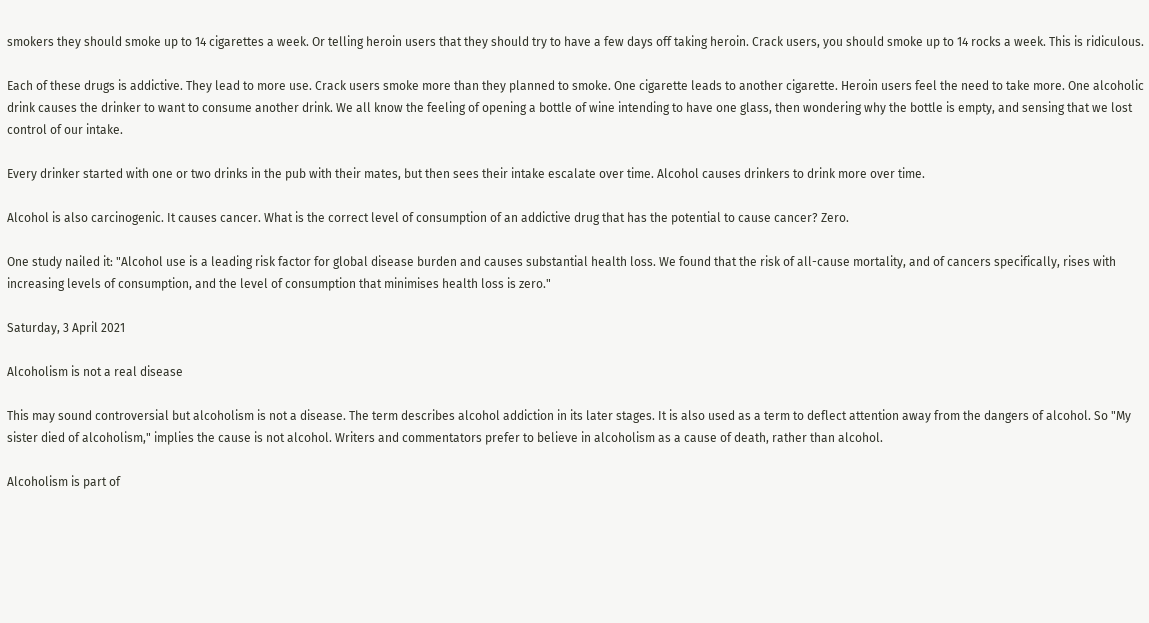smokers they should smoke up to 14 cigarettes a week. Or telling heroin users that they should try to have a few days off taking heroin. Crack users, you should smoke up to 14 rocks a week. This is ridiculous.

Each of these drugs is addictive. They lead to more use. Crack users smoke more than they planned to smoke. One cigarette leads to another cigarette. Heroin users feel the need to take more. One alcoholic drink causes the drinker to want to consume another drink. We all know the feeling of opening a bottle of wine intending to have one glass, then wondering why the bottle is empty, and sensing that we lost control of our intake.

Every drinker started with one or two drinks in the pub with their mates, but then sees their intake escalate over time. Alcohol causes drinkers to drink more over time.

Alcohol is also carcinogenic. It causes cancer. What is the correct level of consumption of an addictive drug that has the potential to cause cancer? Zero.

One study nailed it: "Alcohol use is a leading risk factor for global disease burden and causes substantial health loss. We found that the risk of all-cause mortality, and of cancers specifically, rises with increasing levels of consumption, and the level of consumption that minimises health loss is zero."

Saturday, 3 April 2021

Alcoholism is not a real disease

This may sound controversial but alcoholism is not a disease. The term describes alcohol addiction in its later stages. It is also used as a term to deflect attention away from the dangers of alcohol. So "My sister died of alcoholism," implies the cause is not alcohol. Writers and commentators prefer to believe in alcoholism as a cause of death, rather than alcohol.

Alcoholism is part of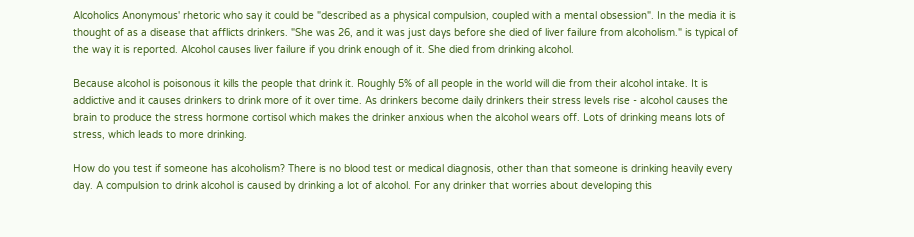Alcoholics Anonymous' rhetoric who say it could be "described as a physical compulsion, coupled with a mental obsession". In the media it is thought of as a disease that afflicts drinkers. "She was 26, and it was just days before she died of liver failure from alcoholism." is typical of the way it is reported. Alcohol causes liver failure if you drink enough of it. She died from drinking alcohol.

Because alcohol is poisonous it kills the people that drink it. Roughly 5% of all people in the world will die from their alcohol intake. It is addictive and it causes drinkers to drink more of it over time. As drinkers become daily drinkers their stress levels rise - alcohol causes the brain to produce the stress hormone cortisol which makes the drinker anxious when the alcohol wears off. Lots of drinking means lots of stress, which leads to more drinking.

How do you test if someone has alcoholism? There is no blood test or medical diagnosis, other than that someone is drinking heavily every day. A compulsion to drink alcohol is caused by drinking a lot of alcohol. For any drinker that worries about developing this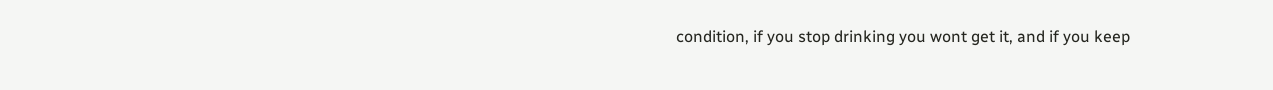condition, if you stop drinking you wont get it, and if you keep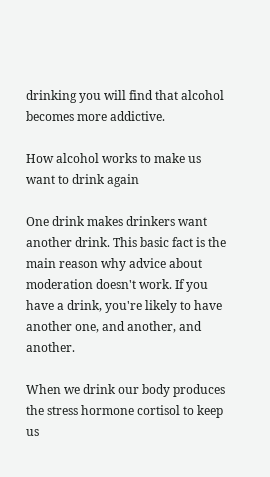drinking you will find that alcohol becomes more addictive.

How alcohol works to make us want to drink again

One drink makes drinkers want another drink. This basic fact is the main reason why advice about moderation doesn't work. If you have a drink, you're likely to have another one, and another, and another.

When we drink our body produces the stress hormone cortisol to keep us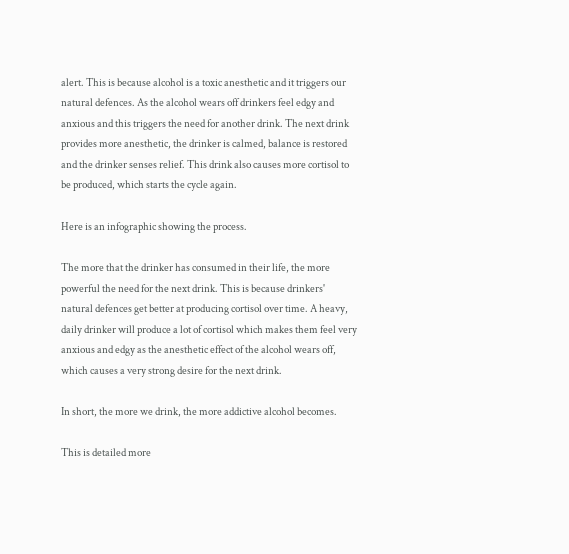alert. This is because alcohol is a toxic anesthetic and it triggers our natural defences. As the alcohol wears off drinkers feel edgy and anxious and this triggers the need for another drink. The next drink provides more anesthetic, the drinker is calmed, balance is restored and the drinker senses relief. This drink also causes more cortisol to be produced, which starts the cycle again.

Here is an infographic showing the process.

The more that the drinker has consumed in their life, the more powerful the need for the next drink. This is because drinkers' natural defences get better at producing cortisol over time. A heavy, daily drinker will produce a lot of cortisol which makes them feel very anxious and edgy as the anesthetic effect of the alcohol wears off, which causes a very strong desire for the next drink.

In short, the more we drink, the more addictive alcohol becomes.

This is detailed more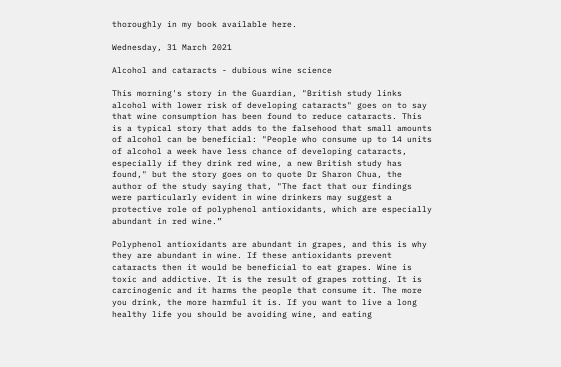thoroughly in my book available here.

Wednesday, 31 March 2021

Alcohol and cataracts - dubious wine science

This morning's story in the Guardian, "British study links alcohol with lower risk of developing cataracts" goes on to say that wine consumption has been found to reduce cataracts. This is a typical story that adds to the falsehood that small amounts of alcohol can be beneficial: "People who consume up to 14 units of alcohol a week have less chance of developing cataracts, especially if they drink red wine, a new British study has found," but the story goes on to quote Dr Sharon Chua, the author of the study saying that, "The fact that our findings were particularly evident in wine drinkers may suggest a protective role of polyphenol antioxidants, which are especially abundant in red wine.”

Polyphenol antioxidants are abundant in grapes, and this is why they are abundant in wine. If these antioxidants prevent cataracts then it would be beneficial to eat grapes. Wine is toxic and addictive. It is the result of grapes rotting. It is carcinogenic and it harms the people that consume it. The more you drink, the more harmful it is. If you want to live a long healthy life you should be avoiding wine, and eating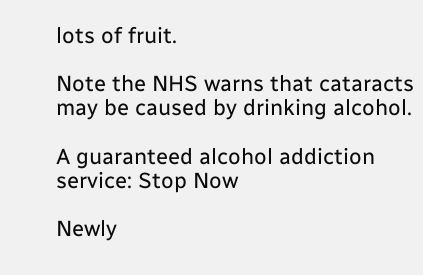lots of fruit.

Note the NHS warns that cataracts may be caused by drinking alcohol.

A guaranteed alcohol addiction service: Stop Now

Newly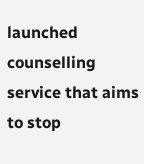launched counselling service that aims to stop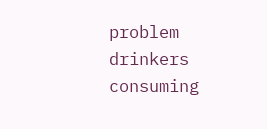problem drinkers consuming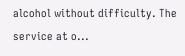alcohol without difficulty. The service at o...